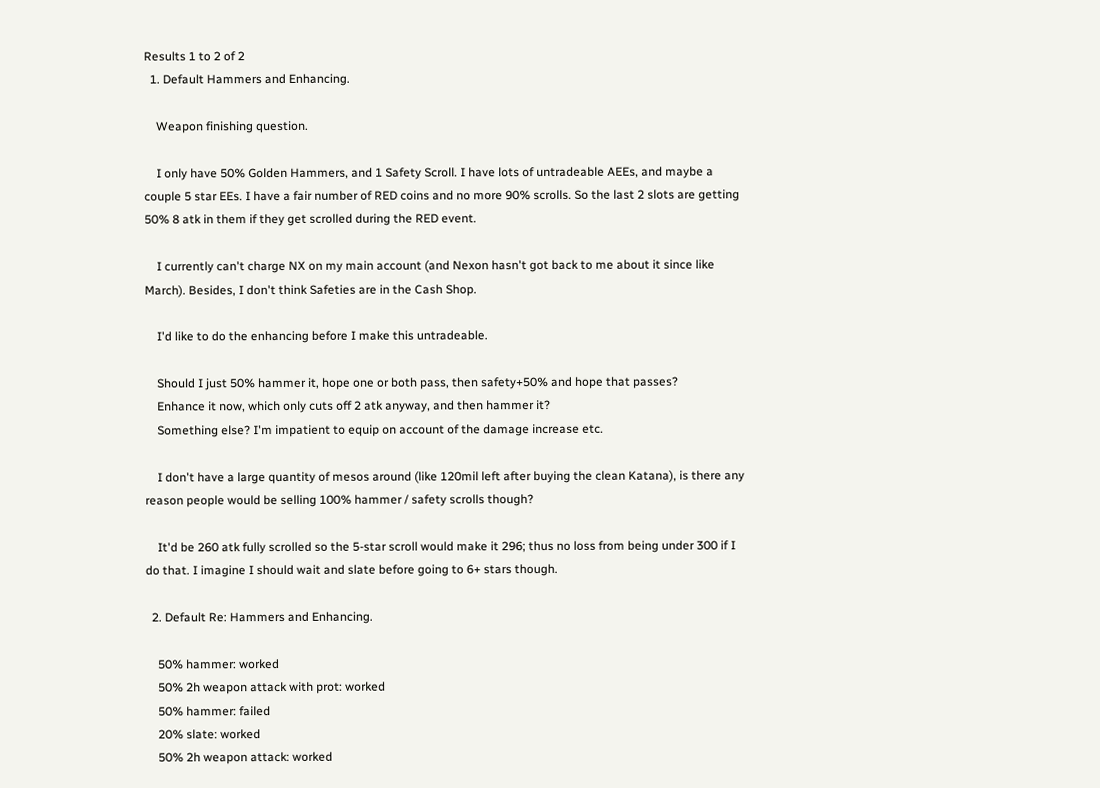Results 1 to 2 of 2
  1. Default Hammers and Enhancing.

    Weapon finishing question.

    I only have 50% Golden Hammers, and 1 Safety Scroll. I have lots of untradeable AEEs, and maybe a couple 5 star EEs. I have a fair number of RED coins and no more 90% scrolls. So the last 2 slots are getting 50% 8 atk in them if they get scrolled during the RED event.

    I currently can't charge NX on my main account (and Nexon hasn't got back to me about it since like March). Besides, I don't think Safeties are in the Cash Shop.

    I'd like to do the enhancing before I make this untradeable.

    Should I just 50% hammer it, hope one or both pass, then safety+50% and hope that passes?
    Enhance it now, which only cuts off 2 atk anyway, and then hammer it?
    Something else? I'm impatient to equip on account of the damage increase etc.

    I don't have a large quantity of mesos around (like 120mil left after buying the clean Katana), is there any reason people would be selling 100% hammer / safety scrolls though?

    It'd be 260 atk fully scrolled so the 5-star scroll would make it 296; thus no loss from being under 300 if I do that. I imagine I should wait and slate before going to 6+ stars though.

  2. Default Re: Hammers and Enhancing.

    50% hammer: worked
    50% 2h weapon attack with prot: worked
    50% hammer: failed
    20% slate: worked
    50% 2h weapon attack: worked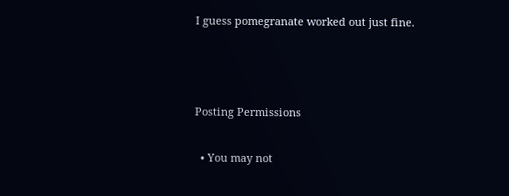I guess pomegranate worked out just fine.



Posting Permissions

  • You may not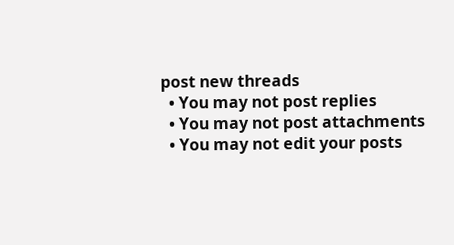post new threads
  • You may not post replies
  • You may not post attachments
  • You may not edit your posts